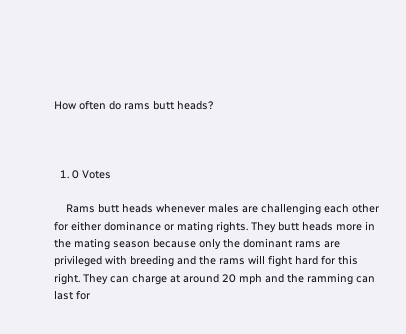How often do rams butt heads?



  1. 0 Votes

    Rams butt heads whenever males are challenging each other for either dominance or mating rights. They butt heads more in the mating season because only the dominant rams are privileged with breeding and the rams will fight hard for this right. They can charge at around 20 mph and the ramming can last for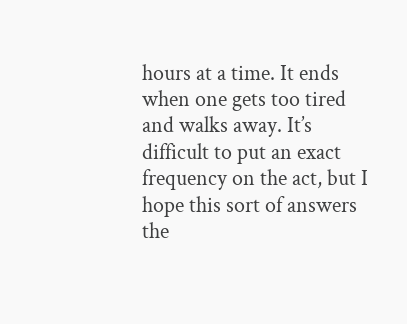hours at a time. It ends when one gets too tired and walks away. It’s difficult to put an exact frequency on the act, but I hope this sort of answers the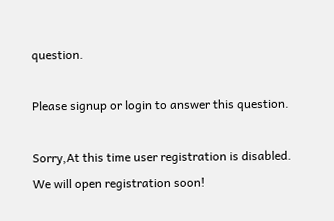question.

Please signup or login to answer this question.

Sorry,At this time user registration is disabled. We will open registration soon!